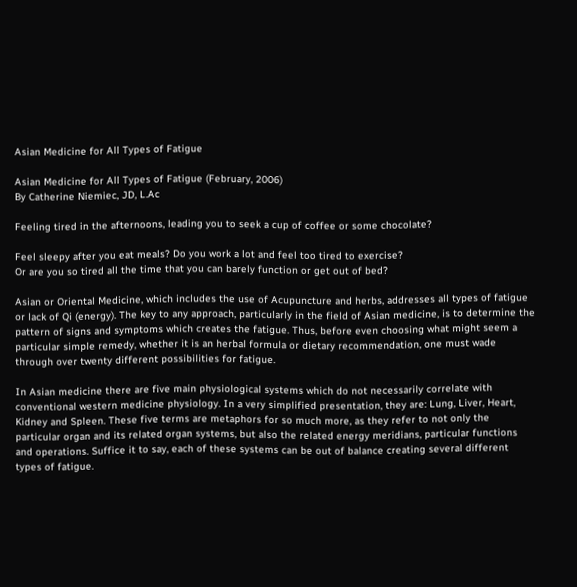Asian Medicine for All Types of Fatigue

Asian Medicine for All Types of Fatigue (February, 2006)
By Catherine Niemiec, JD, L.Ac

Feeling tired in the afternoons, leading you to seek a cup of coffee or some chocolate?

Feel sleepy after you eat meals? Do you work a lot and feel too tired to exercise?
Or are you so tired all the time that you can barely function or get out of bed?

Asian or Oriental Medicine, which includes the use of Acupuncture and herbs, addresses all types of fatigue or lack of Qi (energy). The key to any approach, particularly in the field of Asian medicine, is to determine the pattern of signs and symptoms which creates the fatigue. Thus, before even choosing what might seem a particular simple remedy, whether it is an herbal formula or dietary recommendation, one must wade through over twenty different possibilities for fatigue.

In Asian medicine there are five main physiological systems which do not necessarily correlate with conventional western medicine physiology. In a very simplified presentation, they are: Lung, Liver, Heart, Kidney and Spleen. These five terms are metaphors for so much more, as they refer to not only the particular organ and its related organ systems, but also the related energy meridians, particular functions and operations. Suffice it to say, each of these systems can be out of balance creating several different types of fatigue.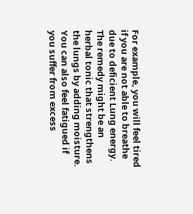For example, you will feel tired if you are not able to breathe due to deficient Lung energy. The remedy might be an herbal tonic that strengthens the lungs by adding moisture. You can also feel fatigued if you suffer from excess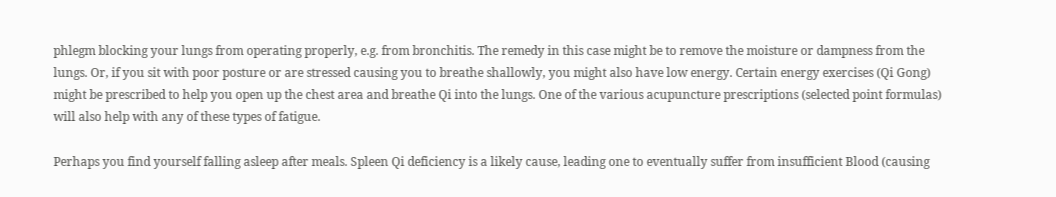phlegm blocking your lungs from operating properly, e.g. from bronchitis. The remedy in this case might be to remove the moisture or dampness from the lungs. Or, if you sit with poor posture or are stressed causing you to breathe shallowly, you might also have low energy. Certain energy exercises (Qi Gong) might be prescribed to help you open up the chest area and breathe Qi into the lungs. One of the various acupuncture prescriptions (selected point formulas) will also help with any of these types of fatigue.

Perhaps you find yourself falling asleep after meals. Spleen Qi deficiency is a likely cause, leading one to eventually suffer from insufficient Blood (causing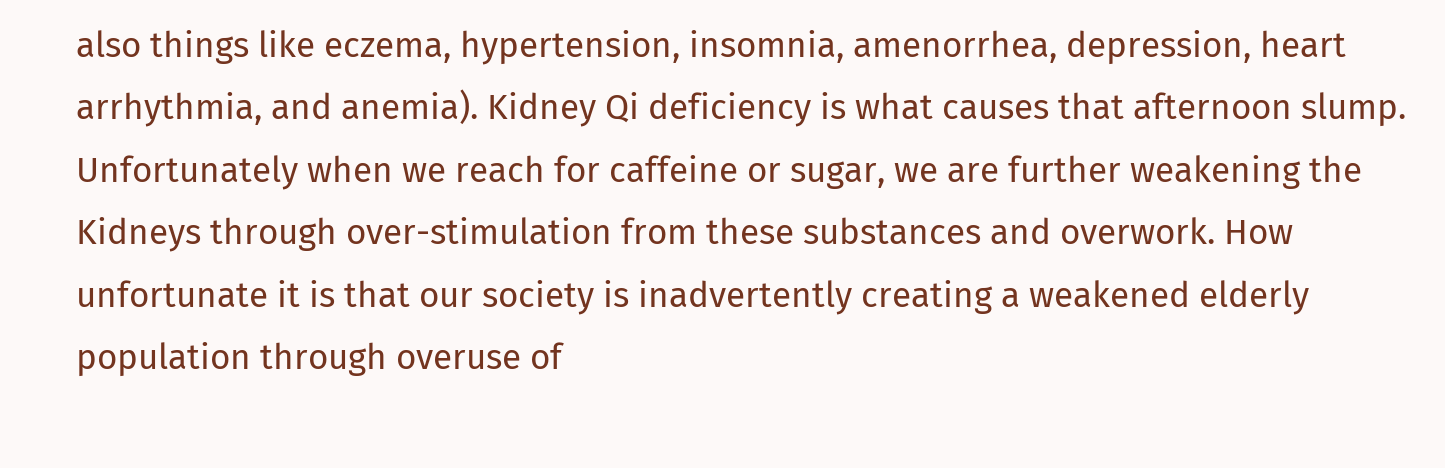also things like eczema, hypertension, insomnia, amenorrhea, depression, heart arrhythmia, and anemia). Kidney Qi deficiency is what causes that afternoon slump. Unfortunately when we reach for caffeine or sugar, we are further weakening the Kidneys through over-stimulation from these substances and overwork. How unfortunate it is that our society is inadvertently creating a weakened elderly population through overuse of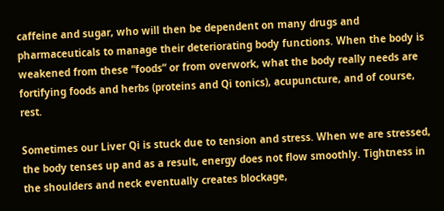caffeine and sugar, who will then be dependent on many drugs and pharmaceuticals to manage their deteriorating body functions. When the body is weakened from these “foods” or from overwork, what the body really needs are fortifying foods and herbs (proteins and Qi tonics), acupuncture, and of course, rest.

Sometimes our Liver Qi is stuck due to tension and stress. When we are stressed, the body tenses up and as a result, energy does not flow smoothly. Tightness in the shoulders and neck eventually creates blockage,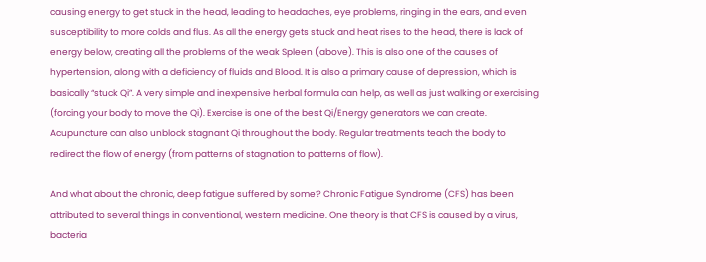causing energy to get stuck in the head, leading to headaches, eye problems, ringing in the ears, and even susceptibility to more colds and flus. As all the energy gets stuck and heat rises to the head, there is lack of energy below, creating all the problems of the weak Spleen (above). This is also one of the causes of hypertension, along with a deficiency of fluids and Blood. It is also a primary cause of depression, which is basically “stuck Qi”. A very simple and inexpensive herbal formula can help, as well as just walking or exercising (forcing your body to move the Qi). Exercise is one of the best Qi/Energy generators we can create. Acupuncture can also unblock stagnant Qi throughout the body. Regular treatments teach the body to redirect the flow of energy (from patterns of stagnation to patterns of flow).

And what about the chronic, deep fatigue suffered by some? Chronic Fatigue Syndrome (CFS) has been attributed to several things in conventional, western medicine. One theory is that CFS is caused by a virus, bacteria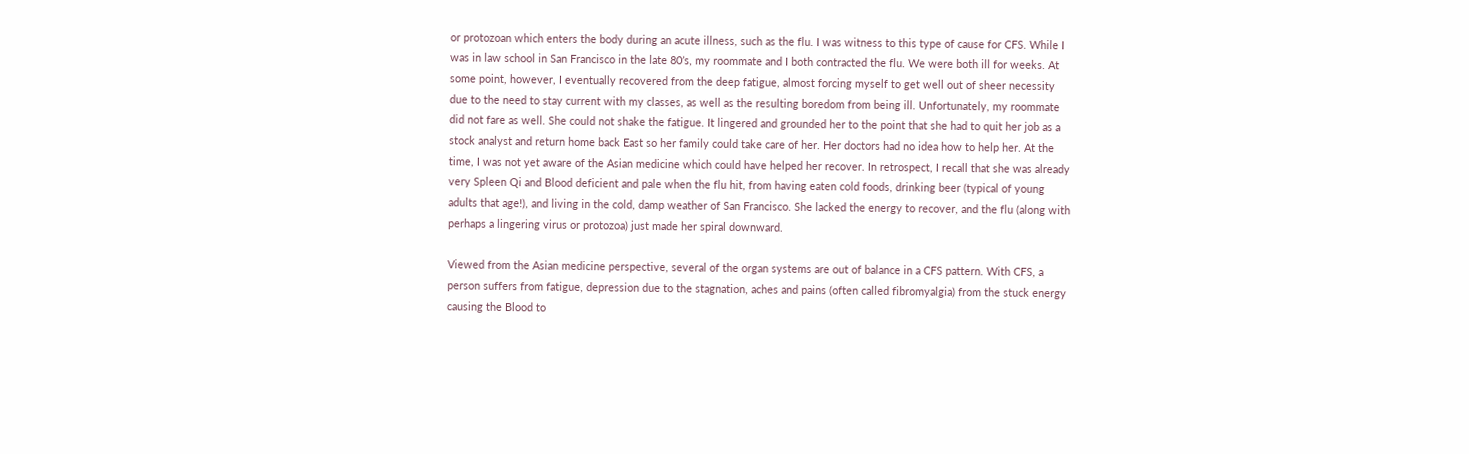or protozoan which enters the body during an acute illness, such as the flu. I was witness to this type of cause for CFS. While I was in law school in San Francisco in the late 80’s, my roommate and I both contracted the flu. We were both ill for weeks. At some point, however, I eventually recovered from the deep fatigue, almost forcing myself to get well out of sheer necessity due to the need to stay current with my classes, as well as the resulting boredom from being ill. Unfortunately, my roommate did not fare as well. She could not shake the fatigue. It lingered and grounded her to the point that she had to quit her job as a stock analyst and return home back East so her family could take care of her. Her doctors had no idea how to help her. At the time, I was not yet aware of the Asian medicine which could have helped her recover. In retrospect, I recall that she was already very Spleen Qi and Blood deficient and pale when the flu hit, from having eaten cold foods, drinking beer (typical of young adults that age!), and living in the cold, damp weather of San Francisco. She lacked the energy to recover, and the flu (along with perhaps a lingering virus or protozoa) just made her spiral downward.

Viewed from the Asian medicine perspective, several of the organ systems are out of balance in a CFS pattern. With CFS, a person suffers from fatigue, depression due to the stagnation, aches and pains (often called fibromyalgia) from the stuck energy causing the Blood to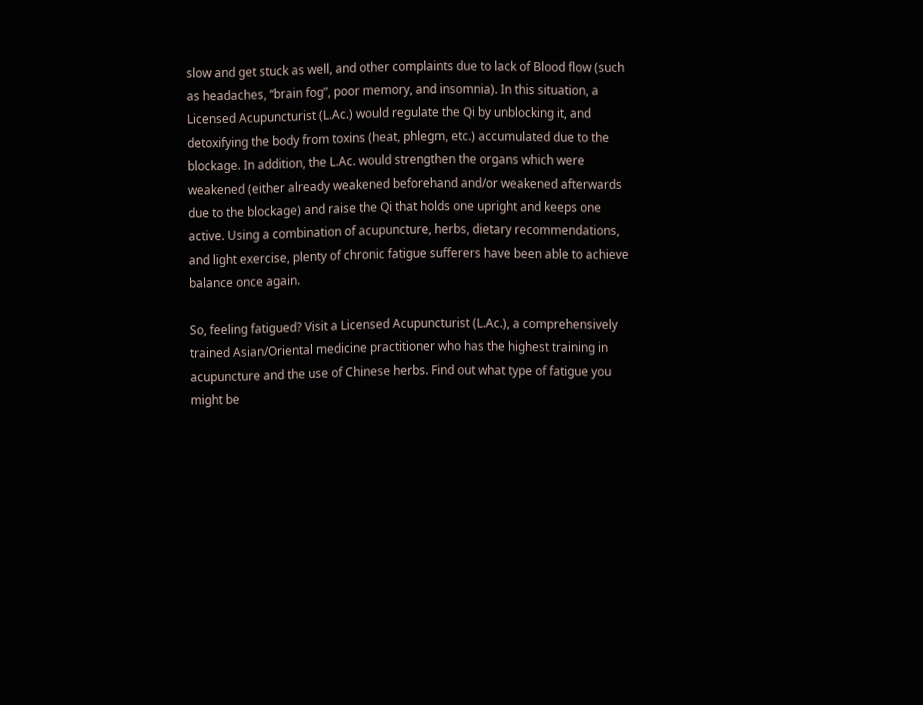slow and get stuck as well, and other complaints due to lack of Blood flow (such as headaches, “brain fog”, poor memory, and insomnia). In this situation, a Licensed Acupuncturist (L.Ac.) would regulate the Qi by unblocking it, and detoxifying the body from toxins (heat, phlegm, etc.) accumulated due to the blockage. In addition, the L.Ac. would strengthen the organs which were weakened (either already weakened beforehand and/or weakened afterwards due to the blockage) and raise the Qi that holds one upright and keeps one active. Using a combination of acupuncture, herbs, dietary recommendations, and light exercise, plenty of chronic fatigue sufferers have been able to achieve balance once again.

So, feeling fatigued? Visit a Licensed Acupuncturist (L.Ac.), a comprehensively trained Asian/Oriental medicine practitioner who has the highest training in acupuncture and the use of Chinese herbs. Find out what type of fatigue you might be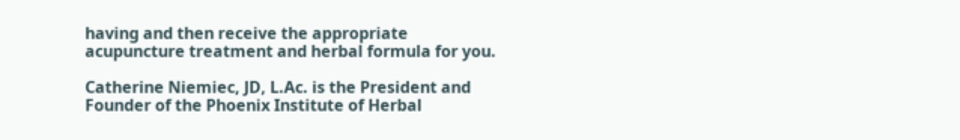having and then receive the appropriate acupuncture treatment and herbal formula for you.

Catherine Niemiec, JD, L.Ac. is the President and Founder of the Phoenix Institute of Herbal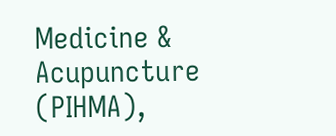Medicine & Acupuncture (PIHMA),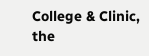College & Clinic, the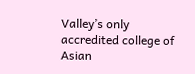Valley’s only accredited college of Asian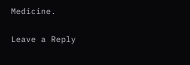Medicine.

Leave a Reply